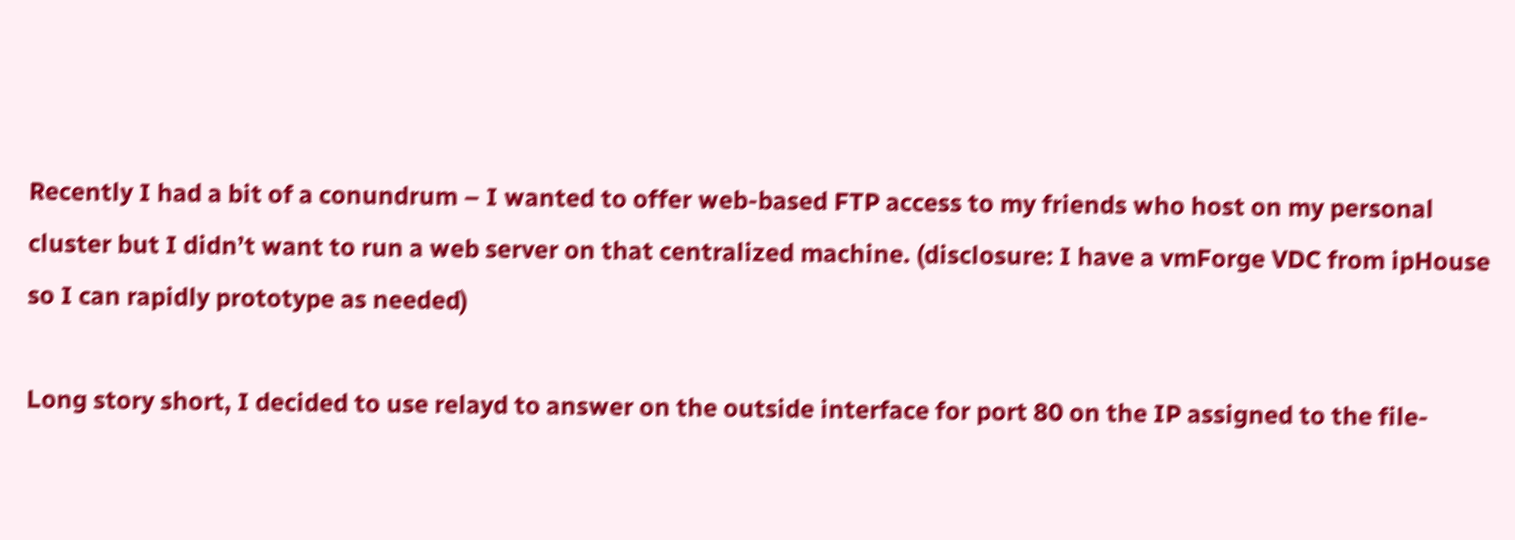Recently I had a bit of a conundrum – I wanted to offer web-based FTP access to my friends who host on my personal cluster but I didn’t want to run a web server on that centralized machine. (disclosure: I have a vmForge VDC from ipHouse so I can rapidly prototype as needed)

Long story short, I decided to use relayd to answer on the outside interface for port 80 on the IP assigned to the file-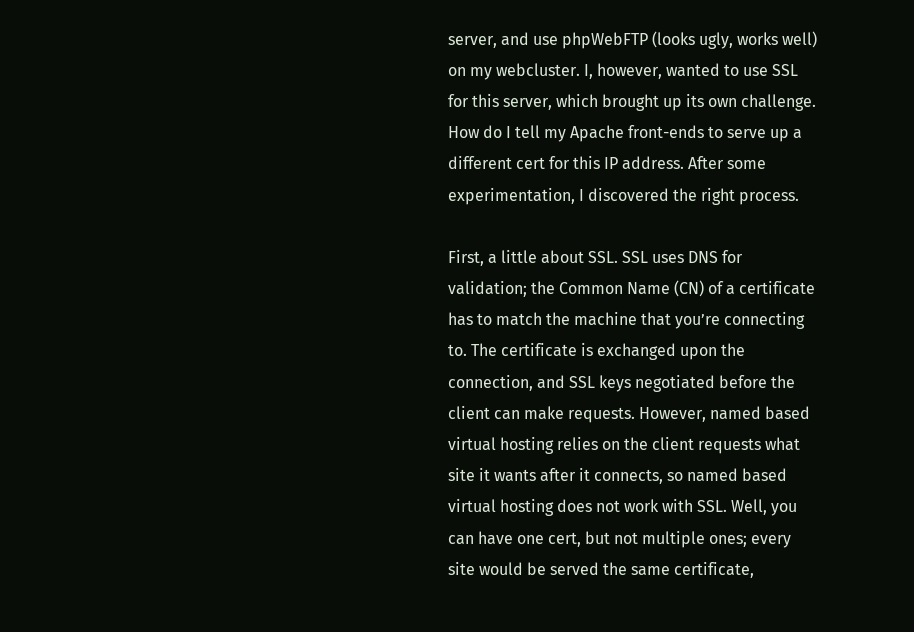server, and use phpWebFTP (looks ugly, works well) on my webcluster. I, however, wanted to use SSL for this server, which brought up its own challenge. How do I tell my Apache front-ends to serve up a different cert for this IP address. After some experimentation, I discovered the right process.

First, a little about SSL. SSL uses DNS for validation; the Common Name (CN) of a certificate has to match the machine that you’re connecting to. The certificate is exchanged upon the connection, and SSL keys negotiated before the client can make requests. However, named based virtual hosting relies on the client requests what site it wants after it connects, so named based virtual hosting does not work with SSL. Well, you can have one cert, but not multiple ones; every site would be served the same certificate,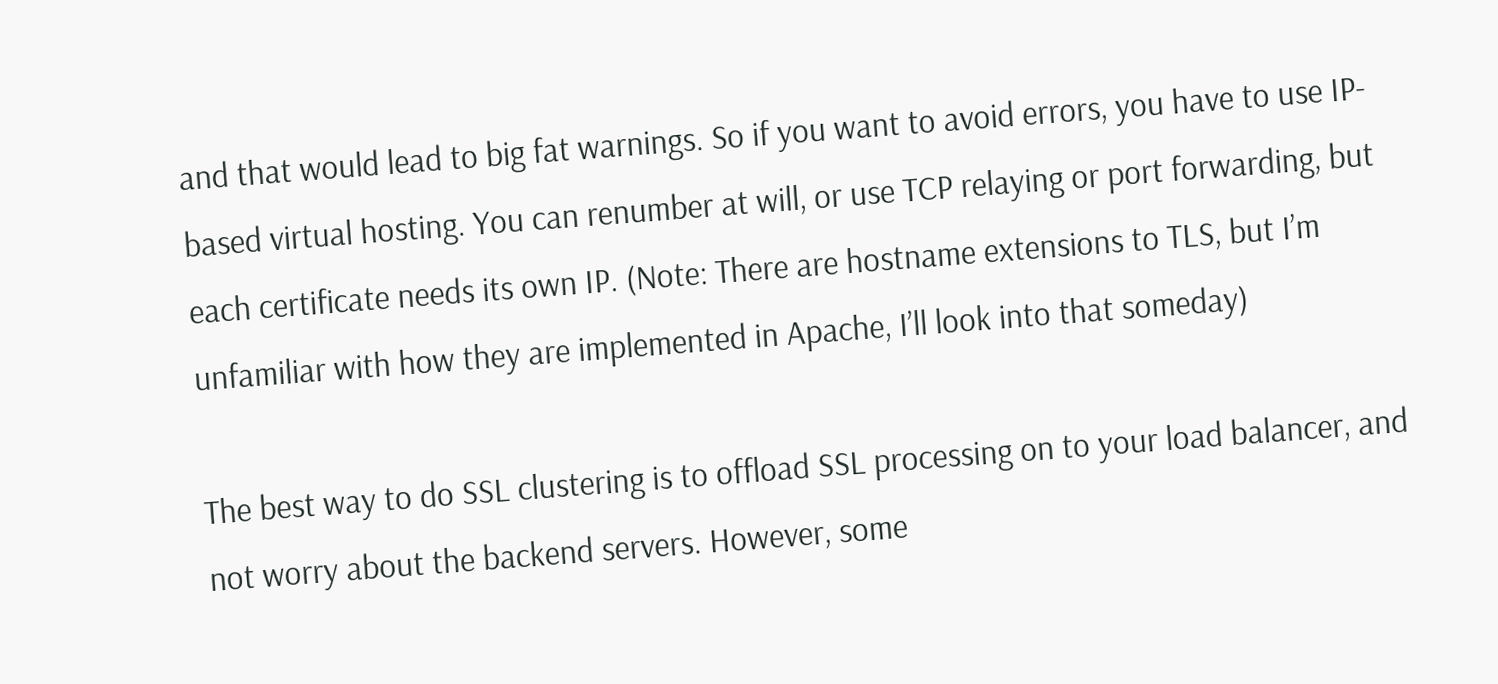and that would lead to big fat warnings. So if you want to avoid errors, you have to use IP-based virtual hosting. You can renumber at will, or use TCP relaying or port forwarding, but each certificate needs its own IP. (Note: There are hostname extensions to TLS, but I’m unfamiliar with how they are implemented in Apache, I’ll look into that someday)

The best way to do SSL clustering is to offload SSL processing on to your load balancer, and not worry about the backend servers. However, some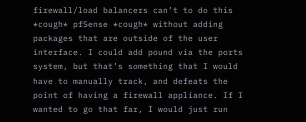firewall/load balancers can’t to do this *cough* pfSense *cough* without adding packages that are outside of the user interface. I could add pound via the ports system, but that’s something that I would have to manually track, and defeats the point of having a firewall appliance. If I wanted to go that far, I would just run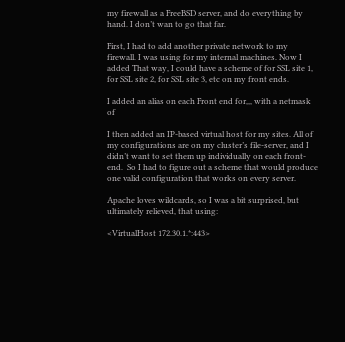my firewall as a FreeBSD server, and do everything by hand. I don’t wan to go that far.

First, I had to add another private network to my firewall. I was using for my internal machines. Now I added That way, I could have a scheme of for SSL site 1, for SSL site 2, for SSL site 3, etc on my front ends.

I added an alias on each Front end for,,, with a netmask of

I then added an IP-based virtual host for my sites. All of my configurations are on my cluster’s file-server, and I didn’t want to set them up individually on each front-end.  So I had to figure out a scheme that would produce one valid configuration that works on every server.

Apache loves wildcards, so I was a bit surprised, but ultimately relieved, that using:

<VirtualHost 172.30.1.*:443>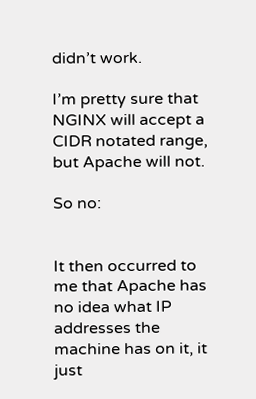didn’t work.

I’m pretty sure that NGINX will accept a CIDR notated range, but Apache will not.

So no:


It then occurred to me that Apache has no idea what IP addresses the machine has on it, it just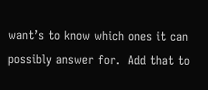want’s to know which ones it can possibly answer for.  Add that to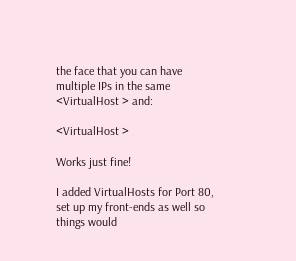the face that you can have multiple IPs in the same <VirtualHost > and:

<VirtualHost >

Works just fine!

I added VirtualHosts for Port 80, set up my front-ends as well so things would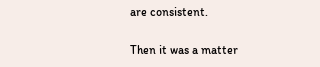are consistent.

Then it was a matter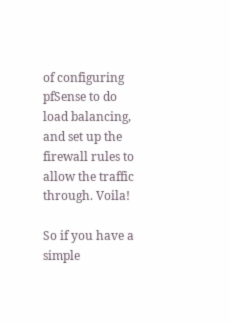of configuring pfSense to do load balancing, and set up the firewall rules to allow the traffic through. Voila!

So if you have a simple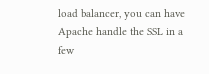load balancer, you can have Apache handle the SSL in a few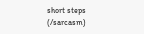short steps (/sarcasm)